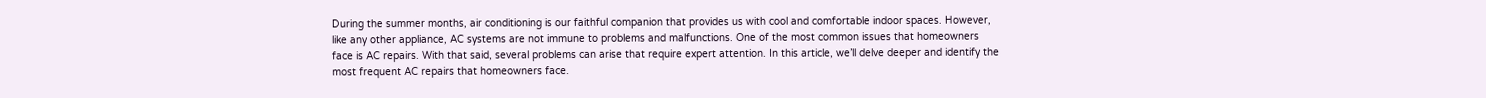During the summer months, air conditioning is our faithful companion that provides us with cool and comfortable indoor spaces. However, like any other appliance, AC systems are not immune to problems and malfunctions. One of the most common issues that homeowners face is AC repairs. With that said, several problems can arise that require expert attention. In this article, we’ll delve deeper and identify the most frequent AC repairs that homeowners face.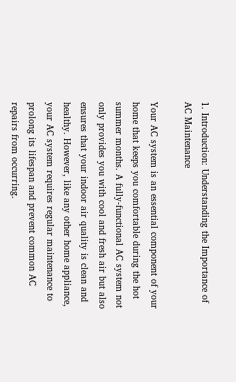1. Introduction: Understanding the Importance of AC Maintenance

Your AC system is an essential component of your home that keeps you comfortable during the hot summer months. A fully-functional AC system not only provides you with cool and fresh air but also ensures that your indoor air quality is clean and healthy. However, like any other home appliance, your AC system requires regular maintenance to prolong its lifespan and prevent common AC repairs from occurring.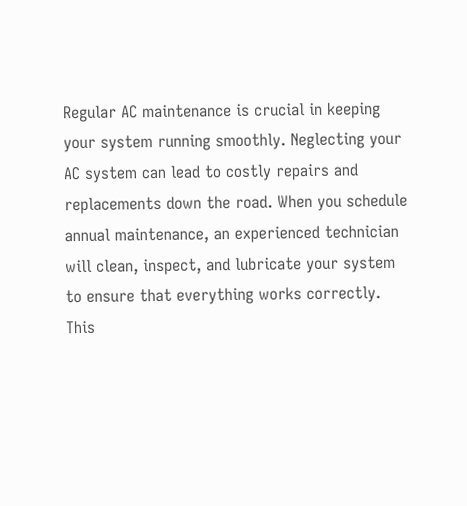Regular AC maintenance is crucial in keeping your system running smoothly. Neglecting your AC system can lead to costly repairs and replacements down the road. When you schedule annual maintenance, an experienced technician will clean, inspect, and lubricate your system to ensure that everything works correctly. This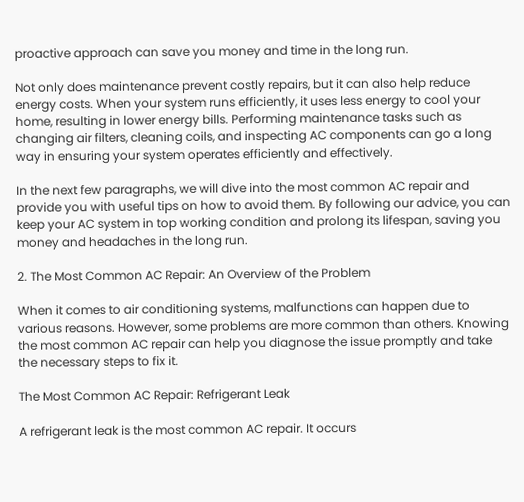proactive approach can save you money and time in the long run.

Not only does maintenance prevent costly repairs, but it can also help reduce energy costs. When your system runs efficiently, it uses less energy to cool your home, resulting in lower energy bills. Performing maintenance tasks such as changing air filters, cleaning coils, and inspecting AC components can go a long way in ensuring your system operates efficiently and effectively.

In the next few paragraphs, we will dive into the most common AC repair and provide you with useful tips on how to avoid them. By following our advice, you can keep your AC system in top working condition and prolong its lifespan, saving you money and headaches in the long run.

2. The Most Common AC Repair: An Overview of the Problem

When it comes to air conditioning systems, malfunctions can happen due to various reasons. However, some problems are more common than others. Knowing the most common AC repair can help you diagnose the issue promptly and take the necessary steps to fix it.

The Most Common AC Repair: Refrigerant Leak

A refrigerant leak is the most common AC repair. It occurs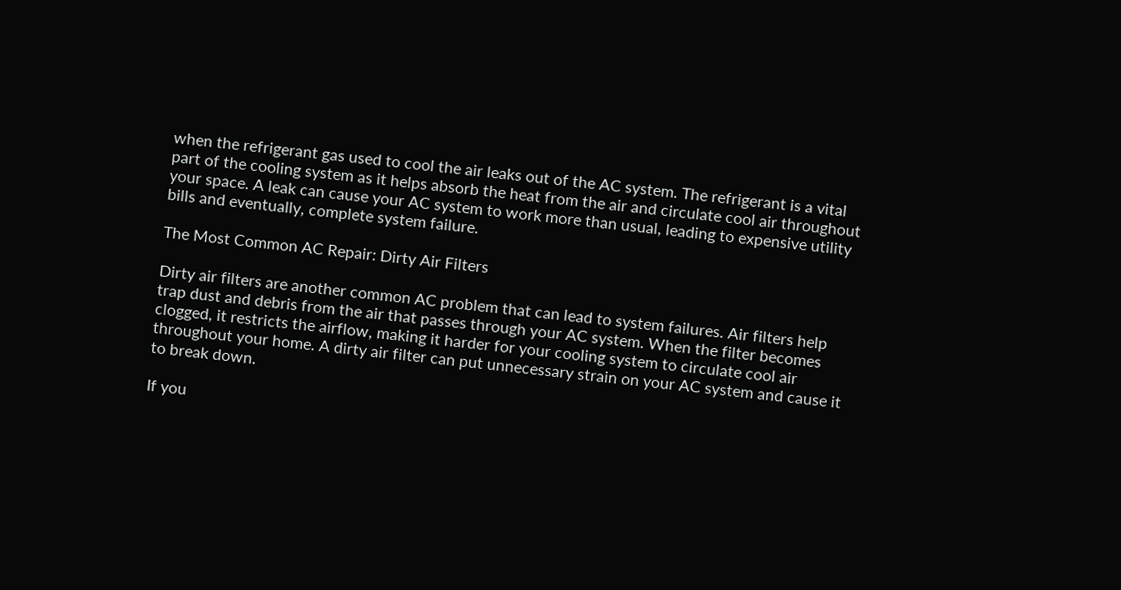when the refrigerant gas used to cool the air leaks out of the AC system. The refrigerant is a vital part of the cooling system as it helps absorb the heat from the air and circulate cool air throughout your space. A leak can cause your AC system to work more than usual, leading to expensive utility bills and eventually, complete system failure.

The Most Common AC Repair: Dirty Air Filters

Dirty air filters are another common AC problem that can lead to system failures. Air filters help trap dust and debris from the air that passes through your AC system. When the filter becomes clogged, it restricts the airflow, making it harder for your cooling system to circulate cool air throughout your home. A dirty air filter can put unnecessary strain on your AC system and cause it to break down.

If you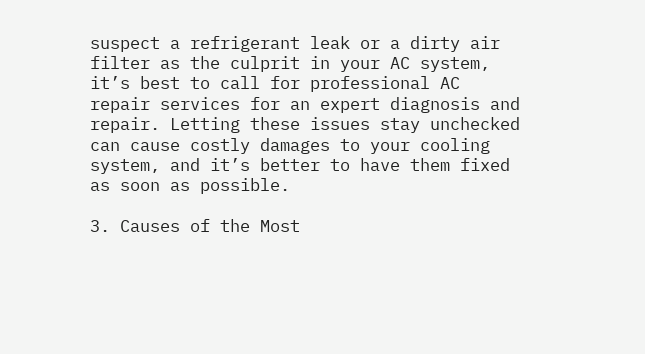suspect a refrigerant leak or a dirty air filter as the culprit in your AC system, it’s best to call for professional AC repair services for an expert diagnosis and repair. Letting these issues stay unchecked can cause costly damages to your cooling system, and it’s better to have them fixed as soon as possible.

3. Causes of the Most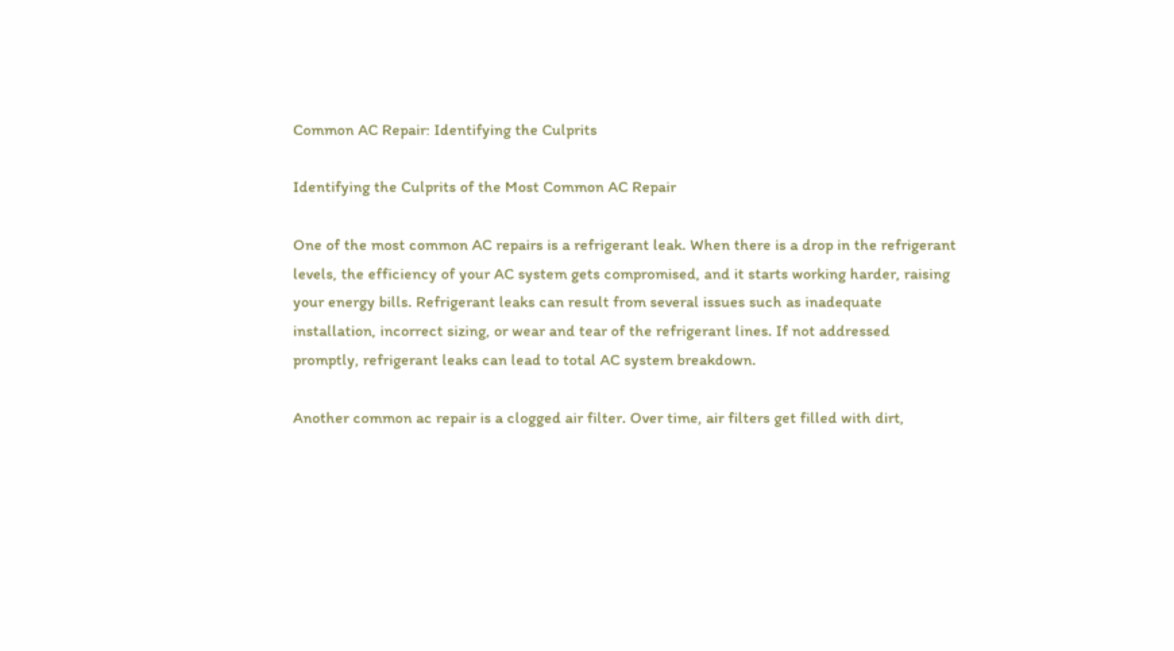Common AC Repair: Identifying the Culprits

Identifying the Culprits of the Most Common AC Repair

One of the most common AC repairs is a refrigerant leak. When there is a drop in the refrigerant levels, the efficiency of your AC system gets compromised, and it starts working harder, raising your energy bills. Refrigerant leaks can result from several issues such as inadequate installation, incorrect sizing, or wear and tear of the refrigerant lines. If not addressed promptly, refrigerant leaks can lead to total AC system breakdown.

Another common ac repair is a clogged air filter. Over time, air filters get filled with dirt,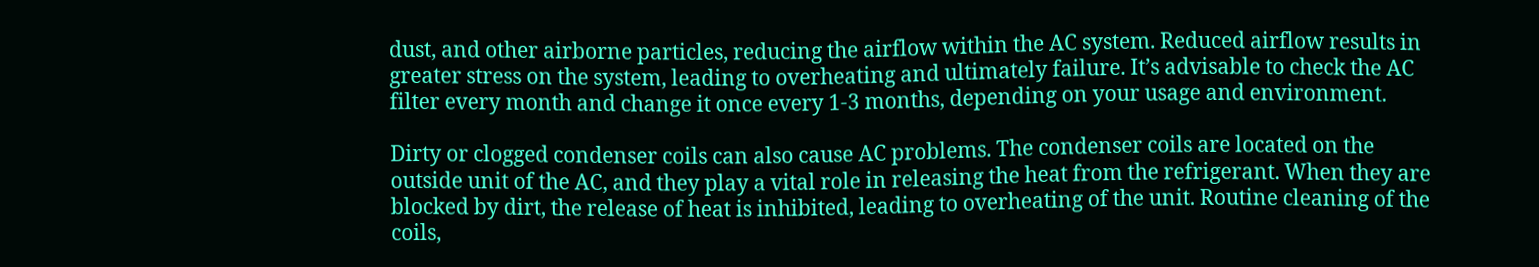dust, and other airborne particles, reducing the airflow within the AC system. Reduced airflow results in greater stress on the system, leading to overheating and ultimately failure. It’s advisable to check the AC filter every month and change it once every 1-3 months, depending on your usage and environment.

Dirty or clogged condenser coils can also cause AC problems. The condenser coils are located on the outside unit of the AC, and they play a vital role in releasing the heat from the refrigerant. When they are blocked by dirt, the release of heat is inhibited, leading to overheating of the unit. Routine cleaning of the coils,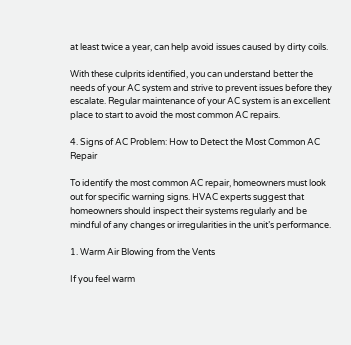at least twice a year, can help avoid issues caused by dirty coils.

With these culprits identified, you can understand better the needs of your AC system and strive to prevent issues before they escalate. Regular maintenance of your AC system is an excellent place to start to avoid the most common AC repairs.

4. Signs of AC Problem: How to Detect the Most Common AC Repair

To identify the most common AC repair, homeowners must look out for specific warning signs. HVAC experts suggest that homeowners should inspect their systems regularly and be mindful of any changes or irregularities in the unit’s performance.

1. Warm Air Blowing from the Vents

If you feel warm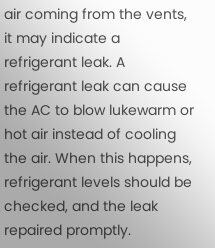air coming from the vents, it may indicate a refrigerant leak. A refrigerant leak can cause the AC to blow lukewarm or hot air instead of cooling the air. When this happens, refrigerant levels should be checked, and the leak repaired promptly.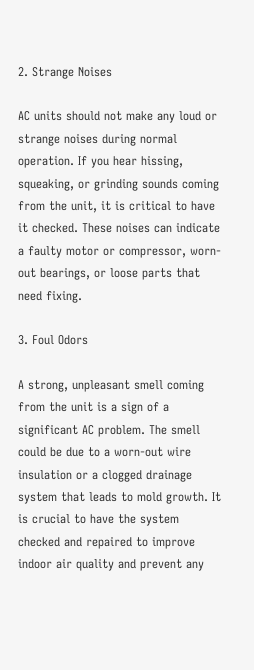2. Strange Noises

AC units should not make any loud or strange noises during normal operation. If you hear hissing, squeaking, or grinding sounds coming from the unit, it is critical to have it checked. These noises can indicate a faulty motor or compressor, worn-out bearings, or loose parts that need fixing.

3. Foul Odors

A strong, unpleasant smell coming from the unit is a sign of a significant AC problem. The smell could be due to a worn-out wire insulation or a clogged drainage system that leads to mold growth. It is crucial to have the system checked and repaired to improve indoor air quality and prevent any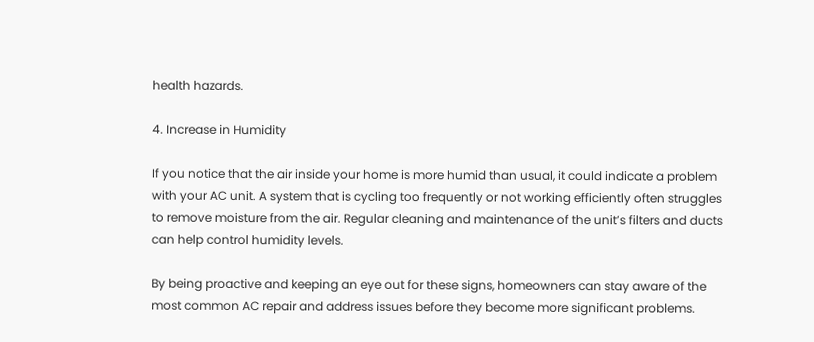health hazards.

4. Increase in Humidity

If you notice that the air inside your home is more humid than usual, it could indicate a problem with your AC unit. A system that is cycling too frequently or not working efficiently often struggles to remove moisture from the air. Regular cleaning and maintenance of the unit’s filters and ducts can help control humidity levels.

By being proactive and keeping an eye out for these signs, homeowners can stay aware of the most common AC repair and address issues before they become more significant problems.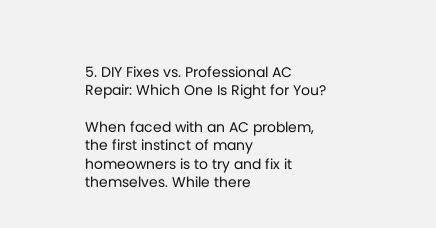5. DIY Fixes vs. Professional AC Repair: Which One Is Right for You?

When faced with an AC problem, the first instinct of many homeowners is to try and fix it themselves. While there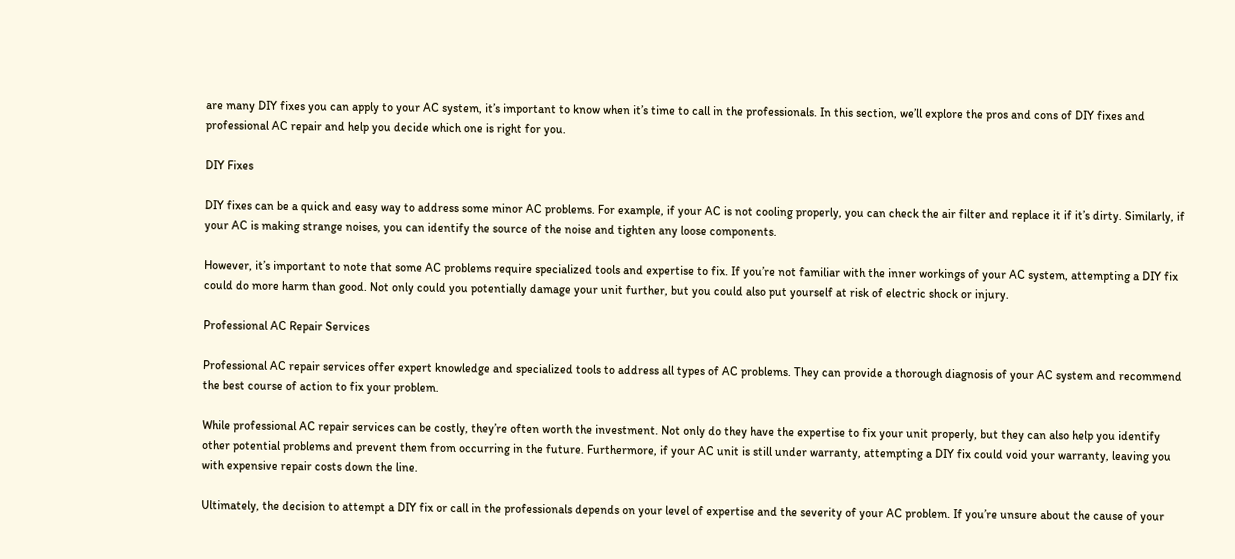are many DIY fixes you can apply to your AC system, it’s important to know when it’s time to call in the professionals. In this section, we’ll explore the pros and cons of DIY fixes and professional AC repair and help you decide which one is right for you.

DIY Fixes

DIY fixes can be a quick and easy way to address some minor AC problems. For example, if your AC is not cooling properly, you can check the air filter and replace it if it’s dirty. Similarly, if your AC is making strange noises, you can identify the source of the noise and tighten any loose components.

However, it’s important to note that some AC problems require specialized tools and expertise to fix. If you’re not familiar with the inner workings of your AC system, attempting a DIY fix could do more harm than good. Not only could you potentially damage your unit further, but you could also put yourself at risk of electric shock or injury.

Professional AC Repair Services

Professional AC repair services offer expert knowledge and specialized tools to address all types of AC problems. They can provide a thorough diagnosis of your AC system and recommend the best course of action to fix your problem.

While professional AC repair services can be costly, they’re often worth the investment. Not only do they have the expertise to fix your unit properly, but they can also help you identify other potential problems and prevent them from occurring in the future. Furthermore, if your AC unit is still under warranty, attempting a DIY fix could void your warranty, leaving you with expensive repair costs down the line.

Ultimately, the decision to attempt a DIY fix or call in the professionals depends on your level of expertise and the severity of your AC problem. If you’re unsure about the cause of your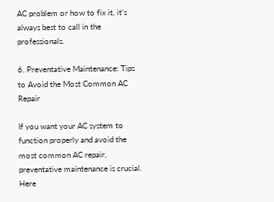AC problem or how to fix it, it’s always best to call in the professionals.

6. Preventative Maintenance: Tips to Avoid the Most Common AC Repair

If you want your AC system to function properly and avoid the most common AC repair, preventative maintenance is crucial. Here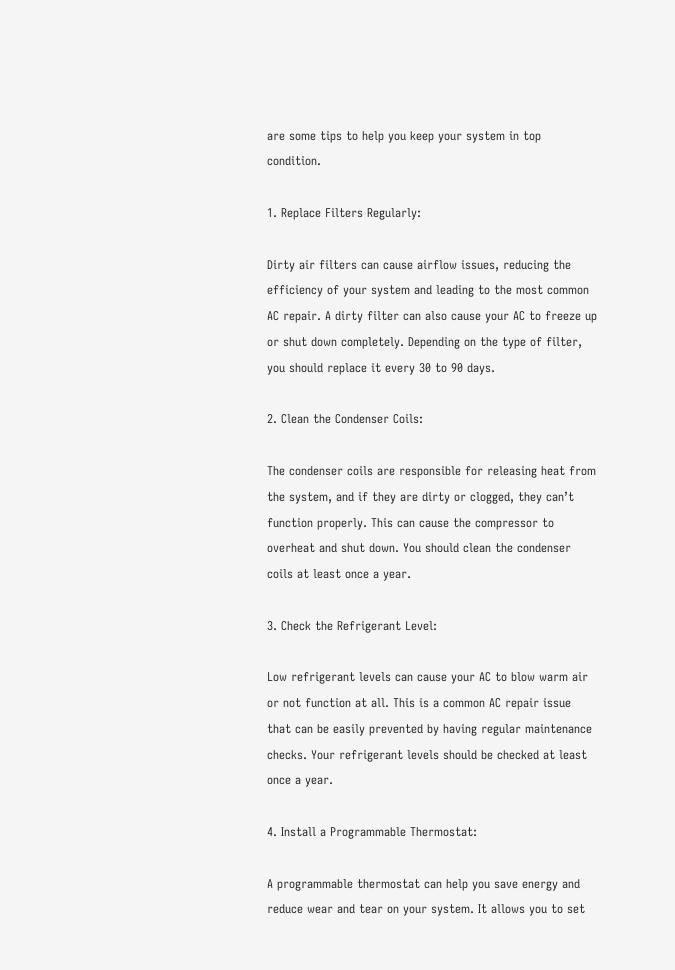are some tips to help you keep your system in top condition.

1. Replace Filters Regularly:

Dirty air filters can cause airflow issues, reducing the efficiency of your system and leading to the most common AC repair. A dirty filter can also cause your AC to freeze up or shut down completely. Depending on the type of filter, you should replace it every 30 to 90 days.

2. Clean the Condenser Coils:

The condenser coils are responsible for releasing heat from the system, and if they are dirty or clogged, they can’t function properly. This can cause the compressor to overheat and shut down. You should clean the condenser coils at least once a year.

3. Check the Refrigerant Level:

Low refrigerant levels can cause your AC to blow warm air or not function at all. This is a common AC repair issue that can be easily prevented by having regular maintenance checks. Your refrigerant levels should be checked at least once a year.

4. Install a Programmable Thermostat:

A programmable thermostat can help you save energy and reduce wear and tear on your system. It allows you to set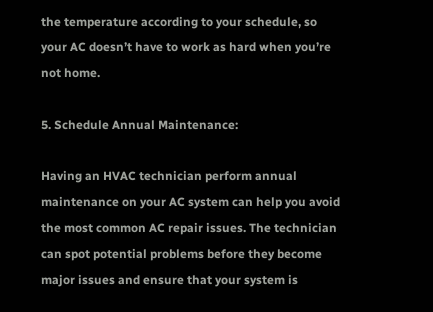the temperature according to your schedule, so your AC doesn’t have to work as hard when you’re not home.

5. Schedule Annual Maintenance:

Having an HVAC technician perform annual maintenance on your AC system can help you avoid the most common AC repair issues. The technician can spot potential problems before they become major issues and ensure that your system is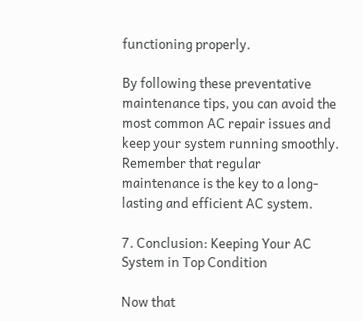functioning properly.

By following these preventative maintenance tips, you can avoid the most common AC repair issues and keep your system running smoothly. Remember that regular maintenance is the key to a long-lasting and efficient AC system.

7. Conclusion: Keeping Your AC System in Top Condition

Now that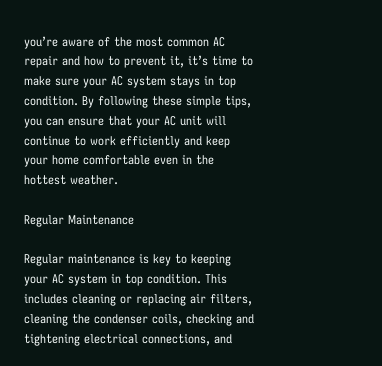you’re aware of the most common AC repair and how to prevent it, it’s time to make sure your AC system stays in top condition. By following these simple tips, you can ensure that your AC unit will continue to work efficiently and keep your home comfortable even in the hottest weather.

Regular Maintenance

Regular maintenance is key to keeping your AC system in top condition. This includes cleaning or replacing air filters, cleaning the condenser coils, checking and tightening electrical connections, and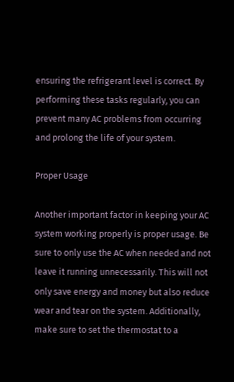ensuring the refrigerant level is correct. By performing these tasks regularly, you can prevent many AC problems from occurring and prolong the life of your system.

Proper Usage

Another important factor in keeping your AC system working properly is proper usage. Be sure to only use the AC when needed and not leave it running unnecessarily. This will not only save energy and money but also reduce wear and tear on the system. Additionally, make sure to set the thermostat to a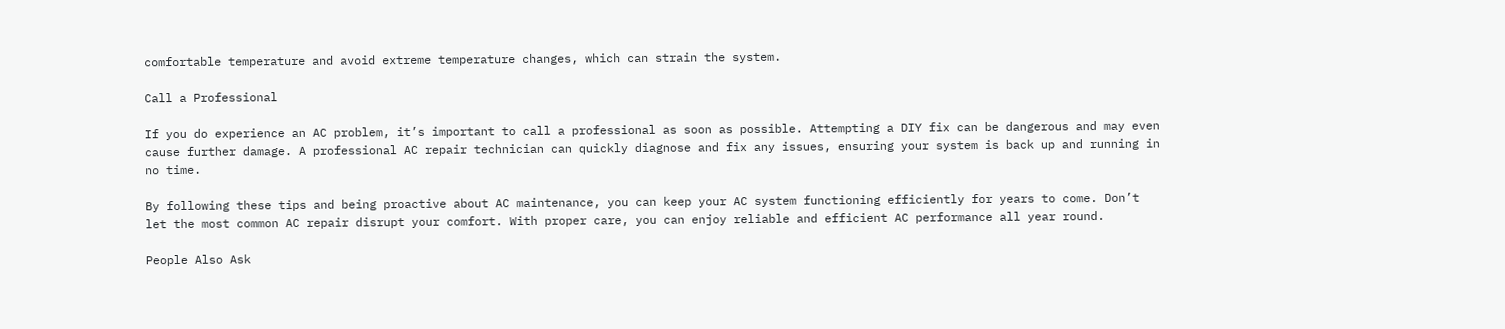comfortable temperature and avoid extreme temperature changes, which can strain the system.

Call a Professional

If you do experience an AC problem, it’s important to call a professional as soon as possible. Attempting a DIY fix can be dangerous and may even cause further damage. A professional AC repair technician can quickly diagnose and fix any issues, ensuring your system is back up and running in no time.

By following these tips and being proactive about AC maintenance, you can keep your AC system functioning efficiently for years to come. Don’t let the most common AC repair disrupt your comfort. With proper care, you can enjoy reliable and efficient AC performance all year round.

People Also Ask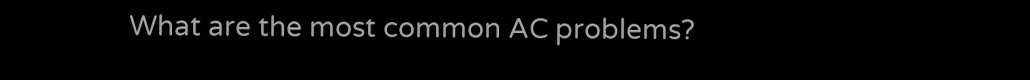What are the most common AC problems?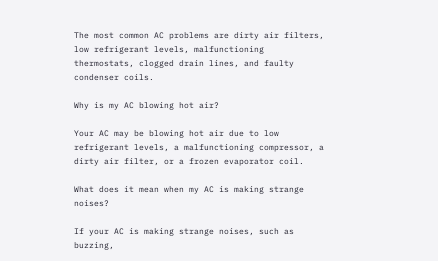The most common AC problems are dirty air filters, low refrigerant levels, malfunctioning thermostats, clogged drain lines, and faulty condenser coils.

Why is my AC blowing hot air?

Your AC may be blowing hot air due to low refrigerant levels, a malfunctioning compressor, a dirty air filter, or a frozen evaporator coil.

What does it mean when my AC is making strange noises?

If your AC is making strange noises, such as buzzing,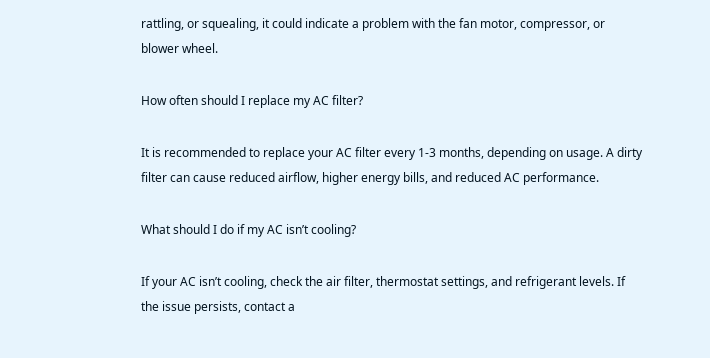rattling, or squealing, it could indicate a problem with the fan motor, compressor, or blower wheel.

How often should I replace my AC filter?

It is recommended to replace your AC filter every 1-3 months, depending on usage. A dirty filter can cause reduced airflow, higher energy bills, and reduced AC performance.

What should I do if my AC isn’t cooling?

If your AC isn’t cooling, check the air filter, thermostat settings, and refrigerant levels. If the issue persists, contact a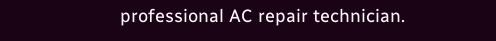professional AC repair technician.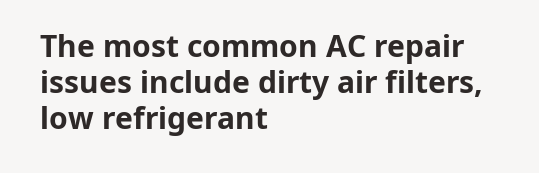The most common AC repair issues include dirty air filters, low refrigerant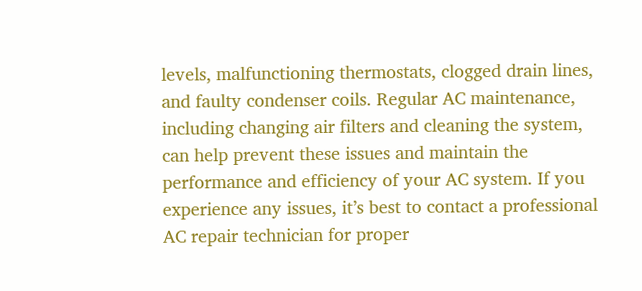levels, malfunctioning thermostats, clogged drain lines, and faulty condenser coils. Regular AC maintenance, including changing air filters and cleaning the system, can help prevent these issues and maintain the performance and efficiency of your AC system. If you experience any issues, it’s best to contact a professional AC repair technician for proper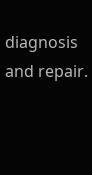diagnosis and repair.